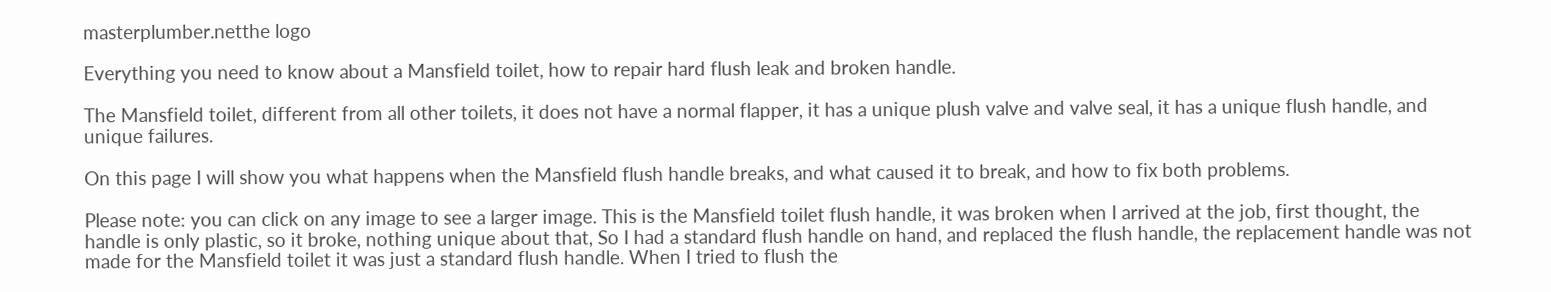masterplumber.netthe logo

Everything you need to know about a Mansfield toilet, how to repair hard flush leak and broken handle.

The Mansfield toilet, different from all other toilets, it does not have a normal flapper, it has a unique plush valve and valve seal, it has a unique flush handle, and unique failures.

On this page I will show you what happens when the Mansfield flush handle breaks, and what caused it to break, and how to fix both problems.

Please note: you can click on any image to see a larger image. This is the Mansfield toilet flush handle, it was broken when I arrived at the job, first thought, the handle is only plastic, so it broke, nothing unique about that, So I had a standard flush handle on hand, and replaced the flush handle, the replacement handle was not made for the Mansfield toilet it was just a standard flush handle. When I tried to flush the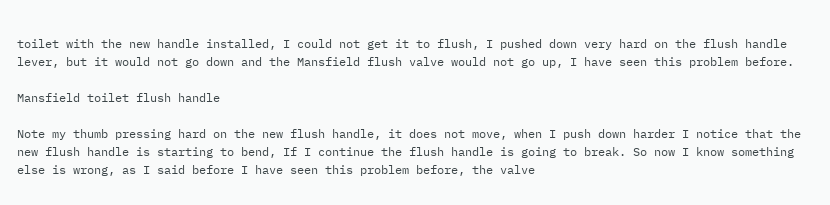toilet with the new handle installed, I could not get it to flush, I pushed down very hard on the flush handle lever, but it would not go down and the Mansfield flush valve would not go up, I have seen this problem before.

Mansfield toilet flush handle

Note my thumb pressing hard on the new flush handle, it does not move, when I push down harder I notice that the new flush handle is starting to bend, If I continue the flush handle is going to break. So now I know something else is wrong, as I said before I have seen this problem before, the valve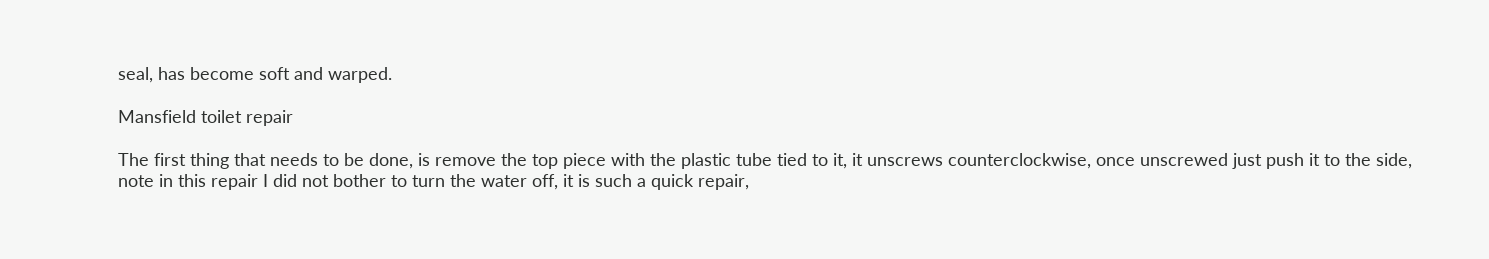seal, has become soft and warped.

Mansfield toilet repair

The first thing that needs to be done, is remove the top piece with the plastic tube tied to it, it unscrews counterclockwise, once unscrewed just push it to the side, note in this repair I did not bother to turn the water off, it is such a quick repair,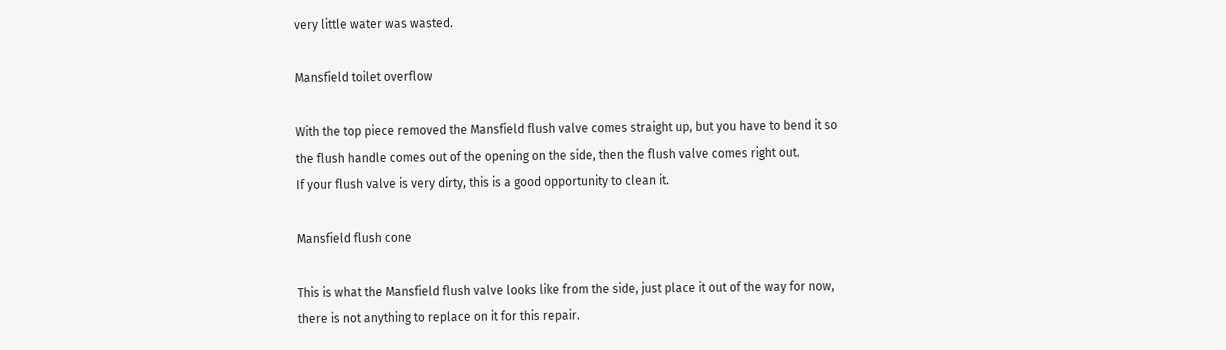very little water was wasted.

Mansfield toilet overflow

With the top piece removed the Mansfield flush valve comes straight up, but you have to bend it so the flush handle comes out of the opening on the side, then the flush valve comes right out.
If your flush valve is very dirty, this is a good opportunity to clean it.

Mansfield flush cone

This is what the Mansfield flush valve looks like from the side, just place it out of the way for now, there is not anything to replace on it for this repair.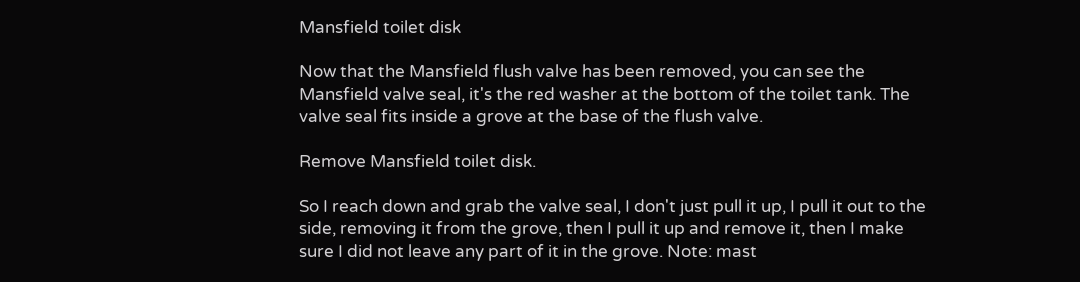Mansfield toilet disk

Now that the Mansfield flush valve has been removed, you can see the Mansfield valve seal, it's the red washer at the bottom of the toilet tank. The valve seal fits inside a grove at the base of the flush valve.

Remove Mansfield toilet disk.

So I reach down and grab the valve seal, I don't just pull it up, I pull it out to the side, removing it from the grove, then I pull it up and remove it, then I make sure I did not leave any part of it in the grove. Note: mast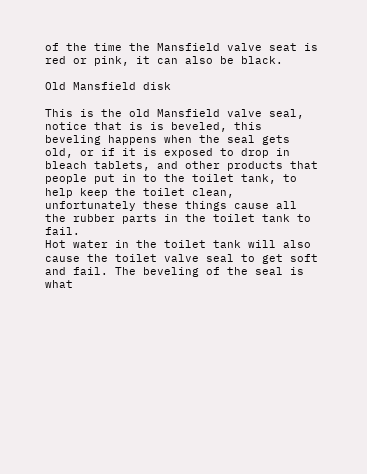of the time the Mansfield valve seat is red or pink, it can also be black.

Old Mansfield disk

This is the old Mansfield valve seal, notice that is is beveled, this beveling happens when the seal gets old, or if it is exposed to drop in bleach tablets, and other products that people put in to the toilet tank, to help keep the toilet clean, unfortunately these things cause all the rubber parts in the toilet tank to fail.
Hot water in the toilet tank will also cause the toilet valve seal to get soft and fail. The beveling of the seal is what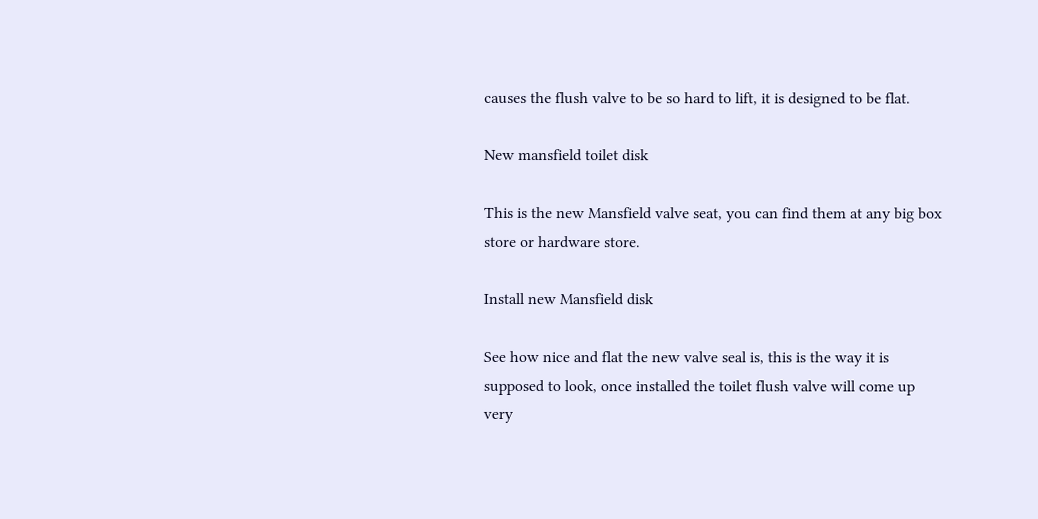causes the flush valve to be so hard to lift, it is designed to be flat.

New mansfield toilet disk

This is the new Mansfield valve seat, you can find them at any big box store or hardware store.

Install new Mansfield disk

See how nice and flat the new valve seal is, this is the way it is supposed to look, once installed the toilet flush valve will come up very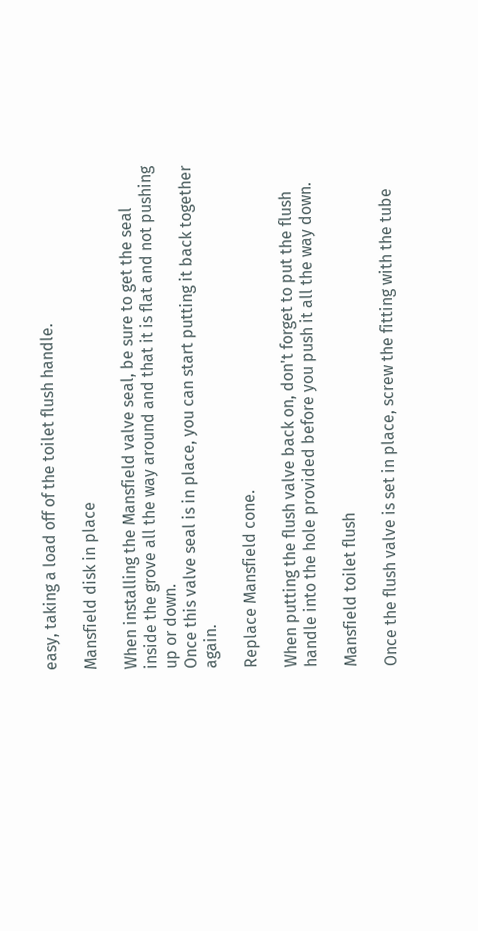easy, taking a load off of the toilet flush handle.

Mansfield disk in place

When installing the Mansfield valve seal, be sure to get the seal inside the grove all the way around and that it is flat and not pushing up or down.
Once this valve seal is in place, you can start putting it back together again.

Replace Mansfield cone.

When putting the flush valve back on, don't forget to put the flush handle into the hole provided before you push it all the way down.

Mansfield toilet flush

Once the flush valve is set in place, screw the fitting with the tube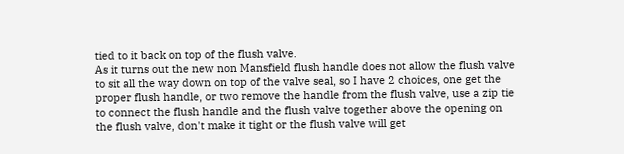tied to it back on top of the flush valve.
As it turns out the new non Mansfield flush handle does not allow the flush valve to sit all the way down on top of the valve seal, so I have 2 choices, one get the proper flush handle, or two remove the handle from the flush valve, use a zip tie to connect the flush handle and the flush valve together above the opening on the flush valve, don't make it tight or the flush valve will get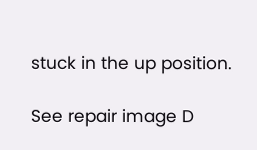stuck in the up position.

See repair image D